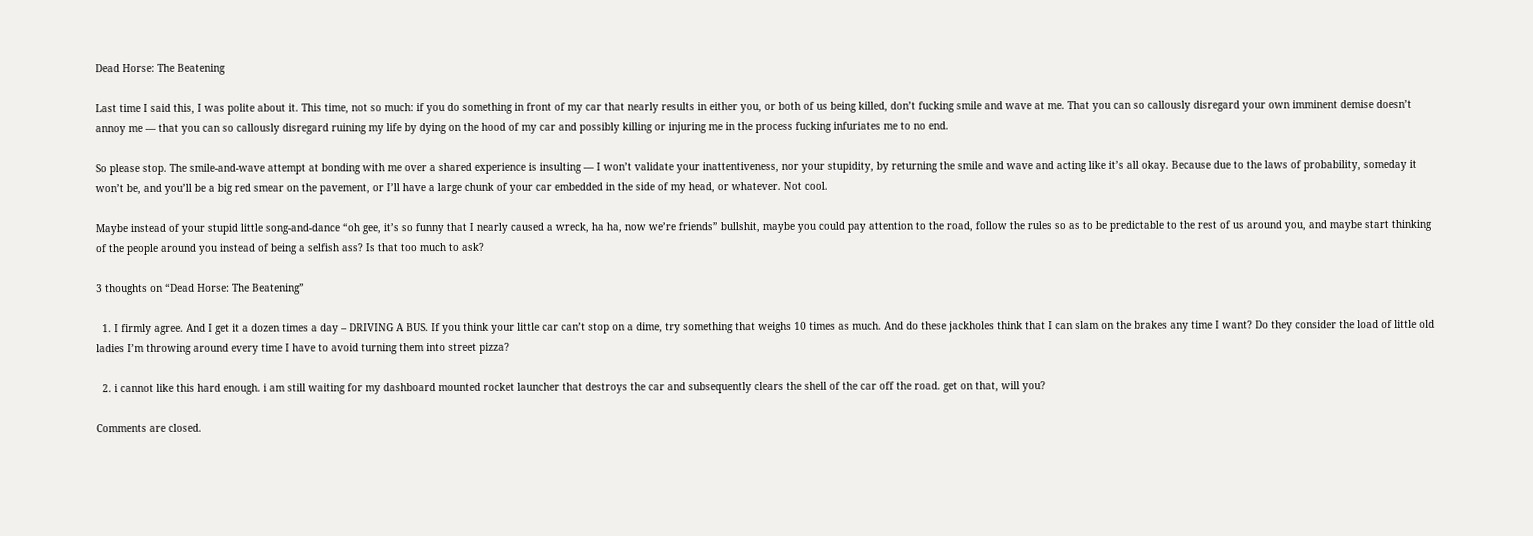Dead Horse: The Beatening

Last time I said this, I was polite about it. This time, not so much: if you do something in front of my car that nearly results in either you, or both of us being killed, don’t fucking smile and wave at me. That you can so callously disregard your own imminent demise doesn’t annoy me — that you can so callously disregard ruining my life by dying on the hood of my car and possibly killing or injuring me in the process fucking infuriates me to no end.

So please stop. The smile-and-wave attempt at bonding with me over a shared experience is insulting — I won’t validate your inattentiveness, nor your stupidity, by returning the smile and wave and acting like it’s all okay. Because due to the laws of probability, someday it won’t be, and you’ll be a big red smear on the pavement, or I’ll have a large chunk of your car embedded in the side of my head, or whatever. Not cool.

Maybe instead of your stupid little song-and-dance “oh gee, it’s so funny that I nearly caused a wreck, ha ha, now we’re friends” bullshit, maybe you could pay attention to the road, follow the rules so as to be predictable to the rest of us around you, and maybe start thinking of the people around you instead of being a selfish ass? Is that too much to ask?

3 thoughts on “Dead Horse: The Beatening”

  1. I firmly agree. And I get it a dozen times a day – DRIVING A BUS. If you think your little car can’t stop on a dime, try something that weighs 10 times as much. And do these jackholes think that I can slam on the brakes any time I want? Do they consider the load of little old ladies I’m throwing around every time I have to avoid turning them into street pizza?

  2. i cannot like this hard enough. i am still waiting for my dashboard mounted rocket launcher that destroys the car and subsequently clears the shell of the car off the road. get on that, will you?

Comments are closed.